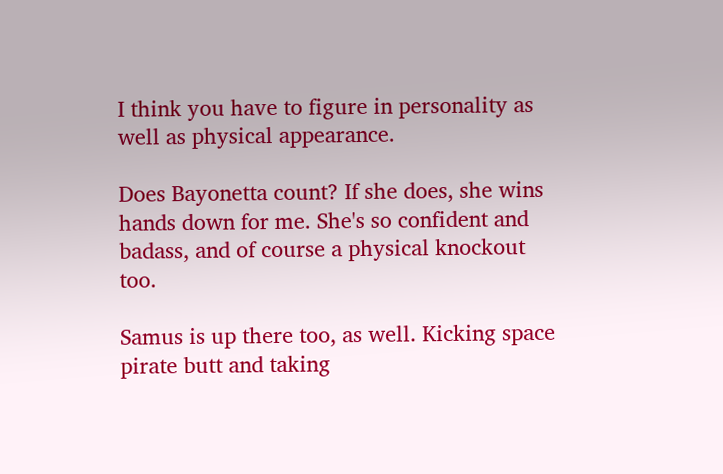I think you have to figure in personality as well as physical appearance.

Does Bayonetta count? If she does, she wins hands down for me. She's so confident and badass, and of course a physical knockout too.

Samus is up there too, as well. Kicking space pirate butt and taking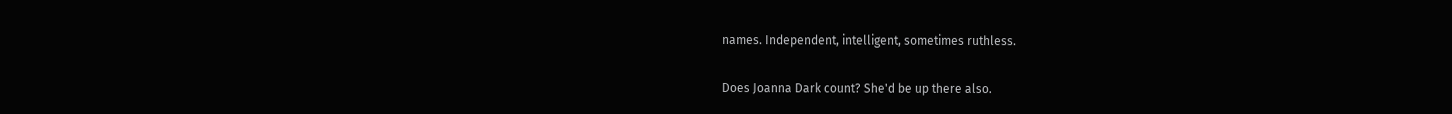names. Independent, intelligent, sometimes ruthless.

Does Joanna Dark count? She'd be up there also.